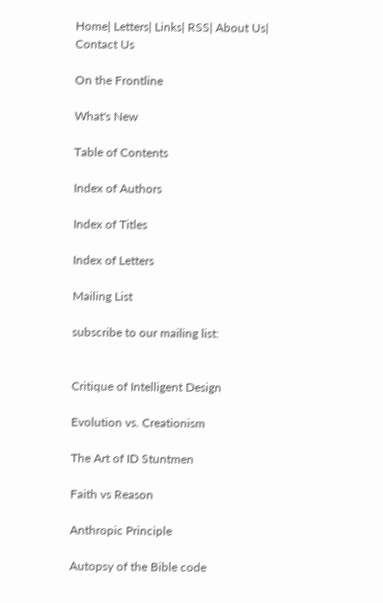Home| Letters| Links| RSS| About Us| Contact Us

On the Frontline

What's New

Table of Contents

Index of Authors

Index of Titles

Index of Letters

Mailing List

subscribe to our mailing list:


Critique of Intelligent Design

Evolution vs. Creationism

The Art of ID Stuntmen

Faith vs Reason

Anthropic Principle

Autopsy of the Bible code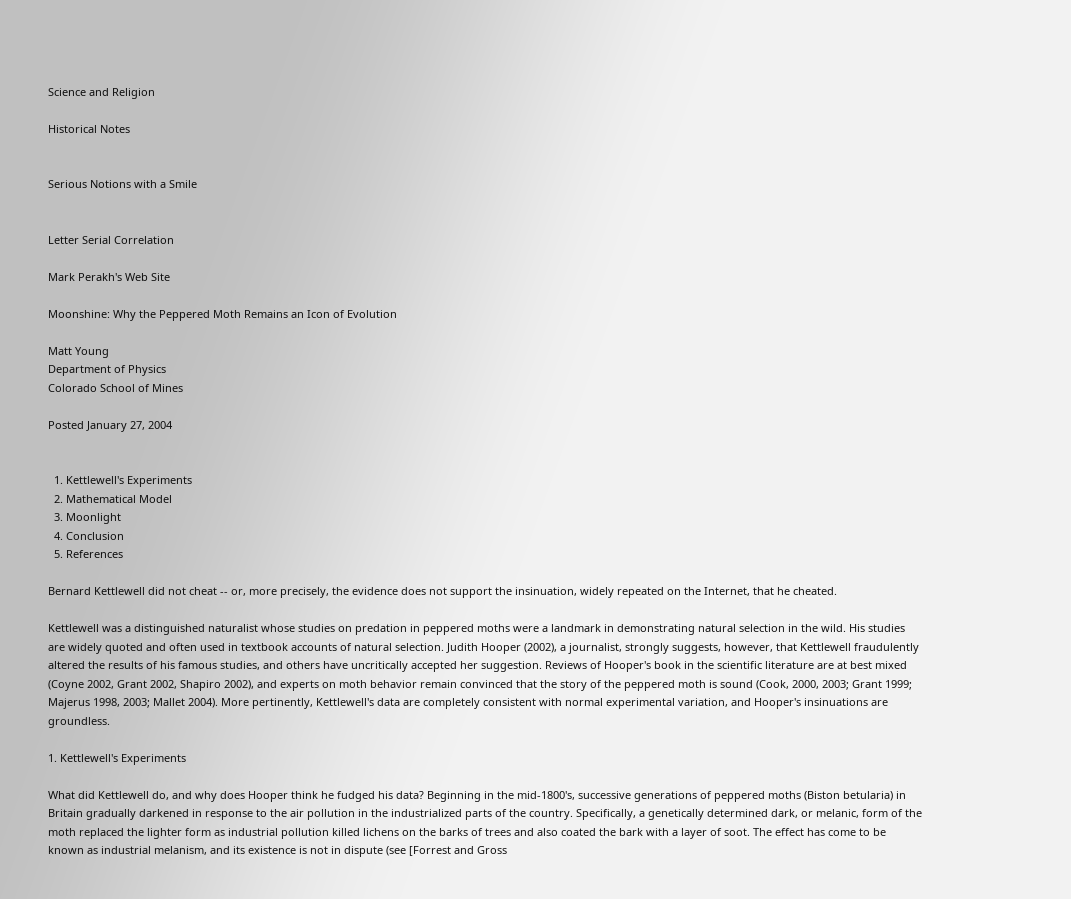Science and Religion

Historical Notes


Serious Notions with a Smile


Letter Serial Correlation

Mark Perakh's Web Site

Moonshine: Why the Peppered Moth Remains an Icon of Evolution

Matt Young
Department of Physics
Colorado School of Mines

Posted January 27, 2004


  1. Kettlewell's Experiments
  2. Mathematical Model
  3. Moonlight
  4. Conclusion
  5. References

Bernard Kettlewell did not cheat -- or, more precisely, the evidence does not support the insinuation, widely repeated on the Internet, that he cheated.

Kettlewell was a distinguished naturalist whose studies on predation in peppered moths were a landmark in demonstrating natural selection in the wild. His studies are widely quoted and often used in textbook accounts of natural selection. Judith Hooper (2002), a journalist, strongly suggests, however, that Kettlewell fraudulently altered the results of his famous studies, and others have uncritically accepted her suggestion. Reviews of Hooper's book in the scientific literature are at best mixed (Coyne 2002, Grant 2002, Shapiro 2002), and experts on moth behavior remain convinced that the story of the peppered moth is sound (Cook, 2000, 2003; Grant 1999; Majerus 1998, 2003; Mallet 2004). More pertinently, Kettlewell's data are completely consistent with normal experimental variation, and Hooper's insinuations are groundless.

1. Kettlewell's Experiments

What did Kettlewell do, and why does Hooper think he fudged his data? Beginning in the mid-1800's, successive generations of peppered moths (Biston betularia) in Britain gradually darkened in response to the air pollution in the industrialized parts of the country. Specifically, a genetically determined dark, or melanic, form of the moth replaced the lighter form as industrial pollution killed lichens on the barks of trees and also coated the bark with a layer of soot. The effect has come to be known as industrial melanism, and its existence is not in dispute (see [Forrest and Gross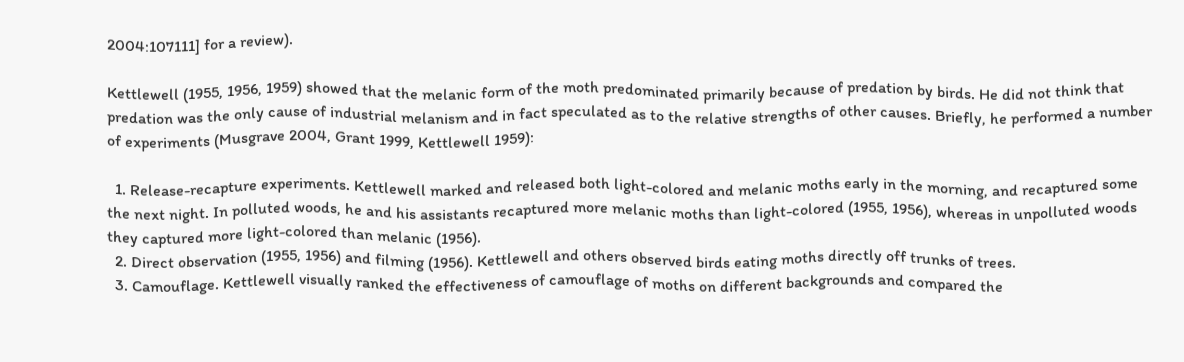2004:107111] for a review).

Kettlewell (1955, 1956, 1959) showed that the melanic form of the moth predominated primarily because of predation by birds. He did not think that predation was the only cause of industrial melanism and in fact speculated as to the relative strengths of other causes. Briefly, he performed a number of experiments (Musgrave 2004, Grant 1999, Kettlewell 1959):

  1. Release-recapture experiments. Kettlewell marked and released both light-colored and melanic moths early in the morning, and recaptured some the next night. In polluted woods, he and his assistants recaptured more melanic moths than light-colored (1955, 1956), whereas in unpolluted woods they captured more light-colored than melanic (1956).
  2. Direct observation (1955, 1956) and filming (1956). Kettlewell and others observed birds eating moths directly off trunks of trees.
  3. Camouflage. Kettlewell visually ranked the effectiveness of camouflage of moths on different backgrounds and compared the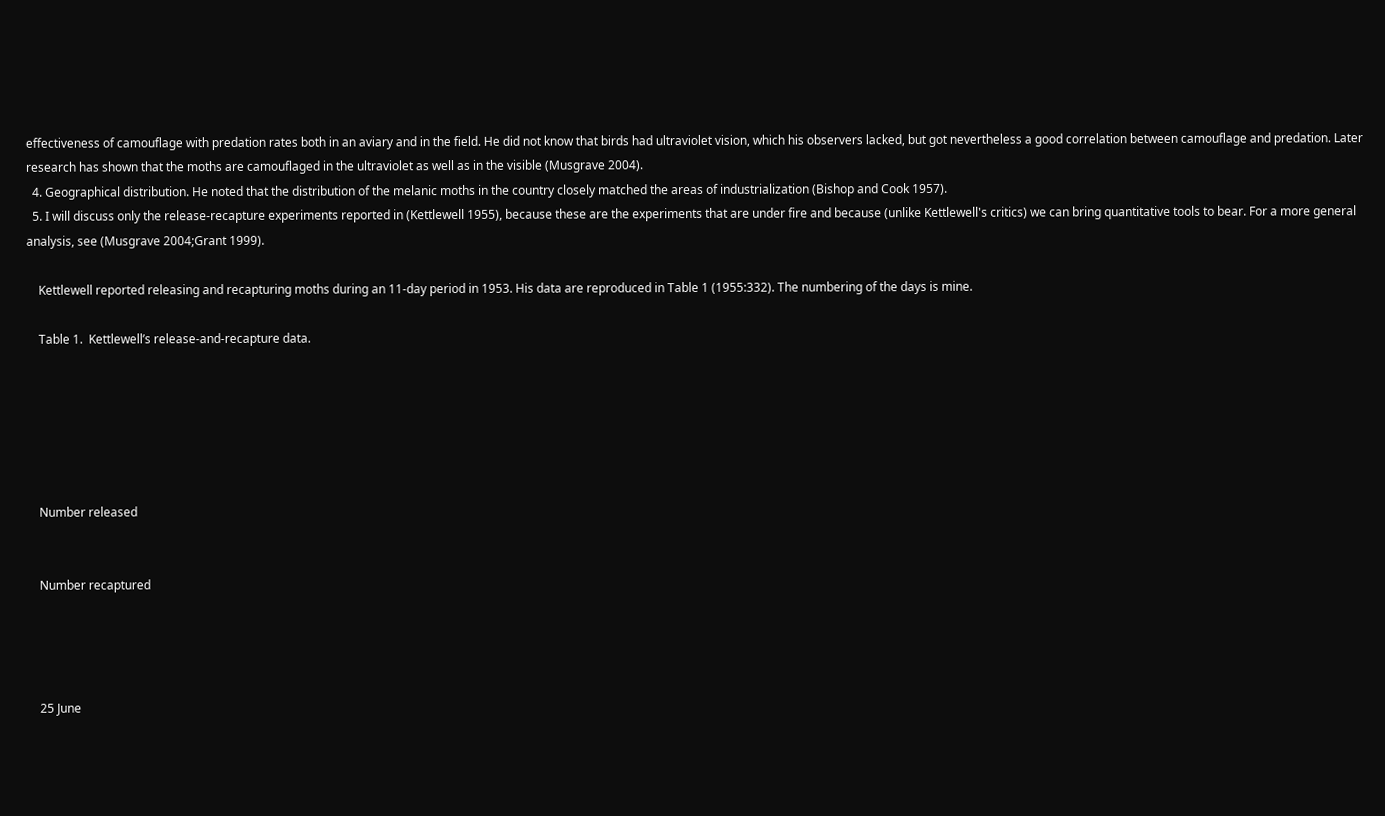effectiveness of camouflage with predation rates both in an aviary and in the field. He did not know that birds had ultraviolet vision, which his observers lacked, but got nevertheless a good correlation between camouflage and predation. Later research has shown that the moths are camouflaged in the ultraviolet as well as in the visible (Musgrave 2004).
  4. Geographical distribution. He noted that the distribution of the melanic moths in the country closely matched the areas of industrialization (Bishop and Cook 1957).
  5. I will discuss only the release-recapture experiments reported in (Kettlewell 1955), because these are the experiments that are under fire and because (unlike Kettlewell's critics) we can bring quantitative tools to bear. For a more general analysis, see (Musgrave 2004;Grant 1999).

    Kettlewell reported releasing and recapturing moths during an 11-day period in 1953. His data are reproduced in Table 1 (1955:332). The numbering of the days is mine.

    Table 1.  Kettlewell’s release-and-recapture data.






    Number released


    Number recaptured




    25 June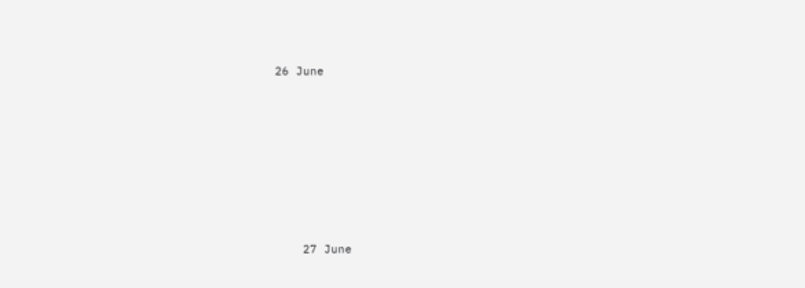26 June








    27 June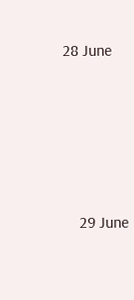28 June








    29 June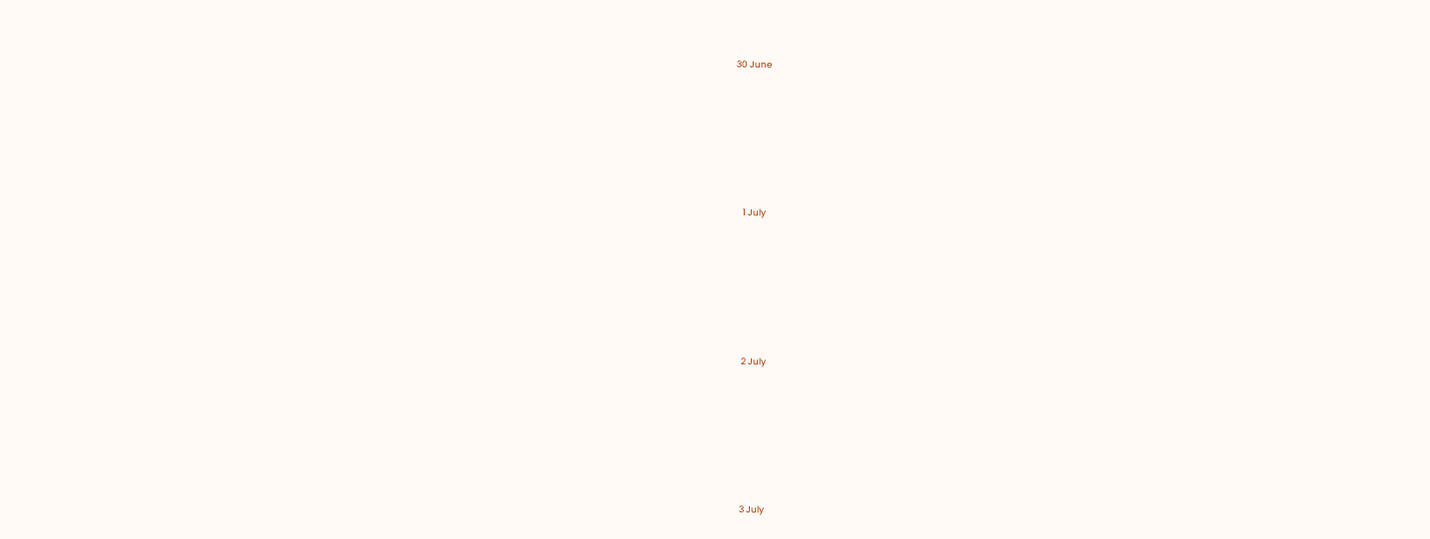30 June








    1 July








    2 July








    3 July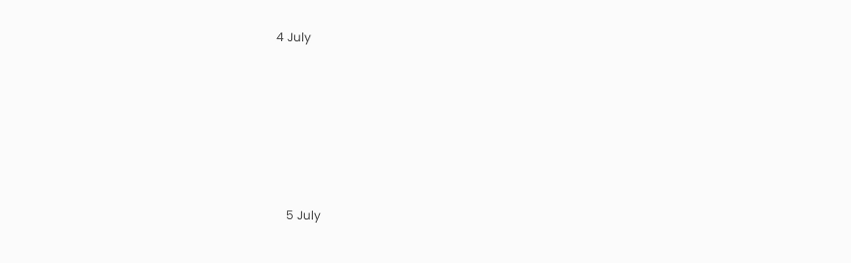4 July








    5 July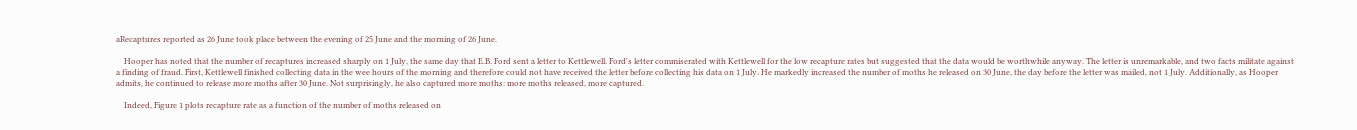aRecaptures reported as 26 June took place between the evening of 25 June and the morning of 26 June.

    Hooper has noted that the number of recaptures increased sharply on 1 July, the same day that E.B. Ford sent a letter to Kettlewell. Ford's letter commiserated with Kettlewell for the low recapture rates but suggested that the data would be worthwhile anyway. The letter is unremarkable, and two facts militate against a finding of fraud. First, Kettlewell finished collecting data in the wee hours of the morning and therefore could not have received the letter before collecting his data on 1 July. He markedly increased the number of moths he released on 30 June, the day before the letter was mailed, not 1 July. Additionally, as Hooper admits, he continued to release more moths after 30 June. Not surprisingly, he also captured more moths: more moths released, more captured.

    Indeed, Figure 1 plots recapture rate as a function of the number of moths released on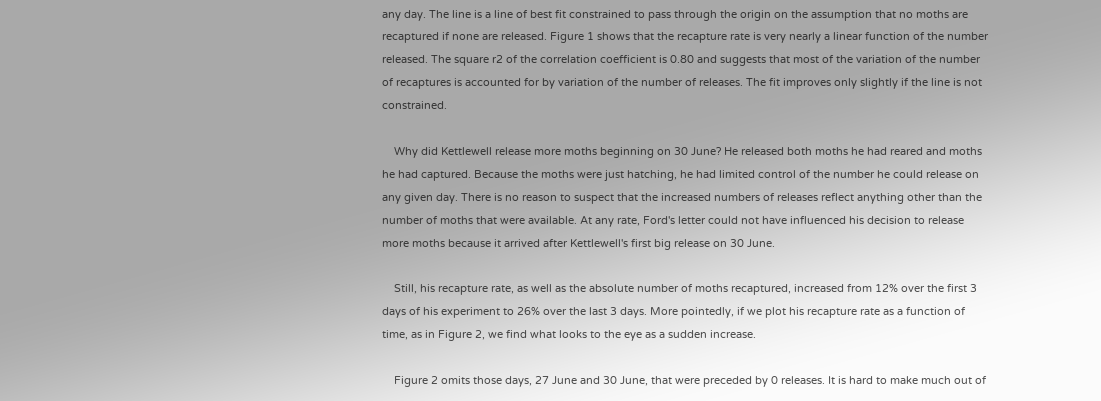any day. The line is a line of best fit constrained to pass through the origin on the assumption that no moths are recaptured if none are released. Figure 1 shows that the recapture rate is very nearly a linear function of the number released. The square r2 of the correlation coefficient is 0.80 and suggests that most of the variation of the number of recaptures is accounted for by variation of the number of releases. The fit improves only slightly if the line is not constrained.

    Why did Kettlewell release more moths beginning on 30 June? He released both moths he had reared and moths he had captured. Because the moths were just hatching, he had limited control of the number he could release on any given day. There is no reason to suspect that the increased numbers of releases reflect anything other than the number of moths that were available. At any rate, Ford's letter could not have influenced his decision to release more moths because it arrived after Kettlewell's first big release on 30 June.

    Still, his recapture rate, as well as the absolute number of moths recaptured, increased from 12% over the first 3 days of his experiment to 26% over the last 3 days. More pointedly, if we plot his recapture rate as a function of time, as in Figure 2, we find what looks to the eye as a sudden increase.

    Figure 2 omits those days, 27 June and 30 June, that were preceded by 0 releases. It is hard to make much out of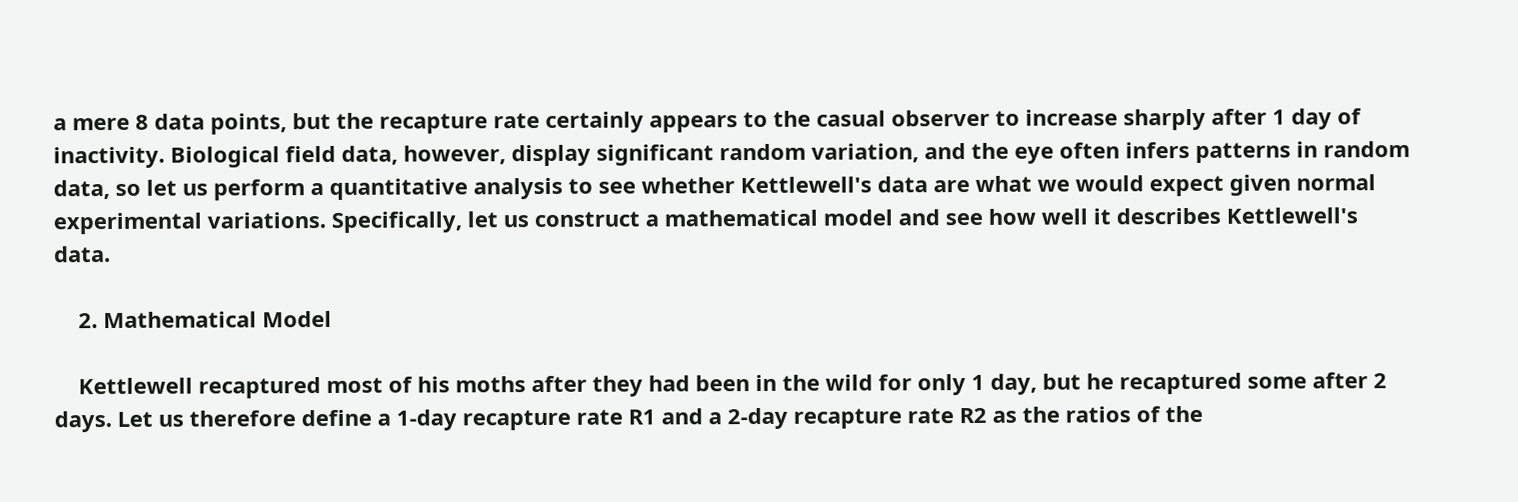a mere 8 data points, but the recapture rate certainly appears to the casual observer to increase sharply after 1 day of inactivity. Biological field data, however, display significant random variation, and the eye often infers patterns in random data, so let us perform a quantitative analysis to see whether Kettlewell's data are what we would expect given normal experimental variations. Specifically, let us construct a mathematical model and see how well it describes Kettlewell's data.

    2. Mathematical Model

    Kettlewell recaptured most of his moths after they had been in the wild for only 1 day, but he recaptured some after 2 days. Let us therefore define a 1-day recapture rate R1 and a 2-day recapture rate R2 as the ratios of the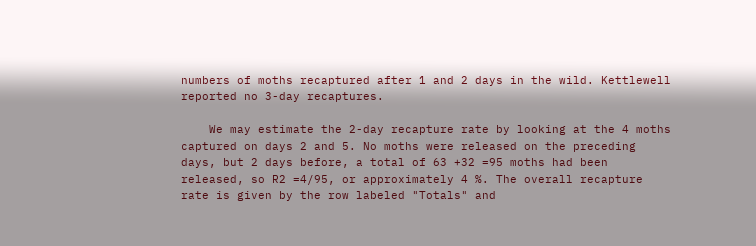numbers of moths recaptured after 1 and 2 days in the wild. Kettlewell reported no 3-day recaptures.

    We may estimate the 2-day recapture rate by looking at the 4 moths captured on days 2 and 5. No moths were released on the preceding days, but 2 days before, a total of 63 +32 =95 moths had been released, so R2 =4/95, or approximately 4 %. The overall recapture rate is given by the row labeled "Totals" and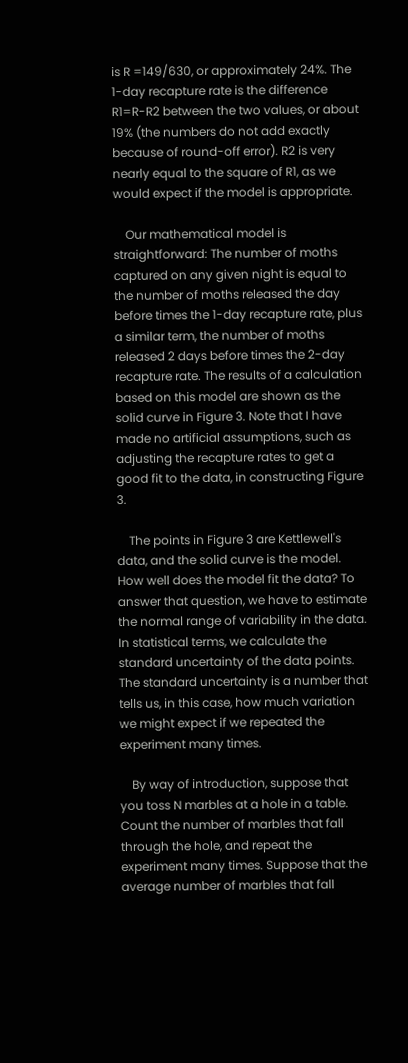is R =149/630, or approximately 24%. The 1-day recapture rate is the difference R1=R-R2 between the two values, or about 19% (the numbers do not add exactly because of round-off error). R2 is very nearly equal to the square of R1, as we would expect if the model is appropriate.

    Our mathematical model is straightforward: The number of moths captured on any given night is equal to the number of moths released the day before times the 1-day recapture rate, plus a similar term, the number of moths released 2 days before times the 2-day recapture rate. The results of a calculation based on this model are shown as the solid curve in Figure 3. Note that I have made no artificial assumptions, such as adjusting the recapture rates to get a good fit to the data, in constructing Figure 3.

    The points in Figure 3 are Kettlewell's data, and the solid curve is the model. How well does the model fit the data? To answer that question, we have to estimate the normal range of variability in the data. In statistical terms, we calculate the standard uncertainty of the data points. The standard uncertainty is a number that tells us, in this case, how much variation we might expect if we repeated the experiment many times.

    By way of introduction, suppose that you toss N marbles at a hole in a table. Count the number of marbles that fall through the hole, and repeat the experiment many times. Suppose that the average number of marbles that fall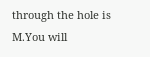through the hole is M.You will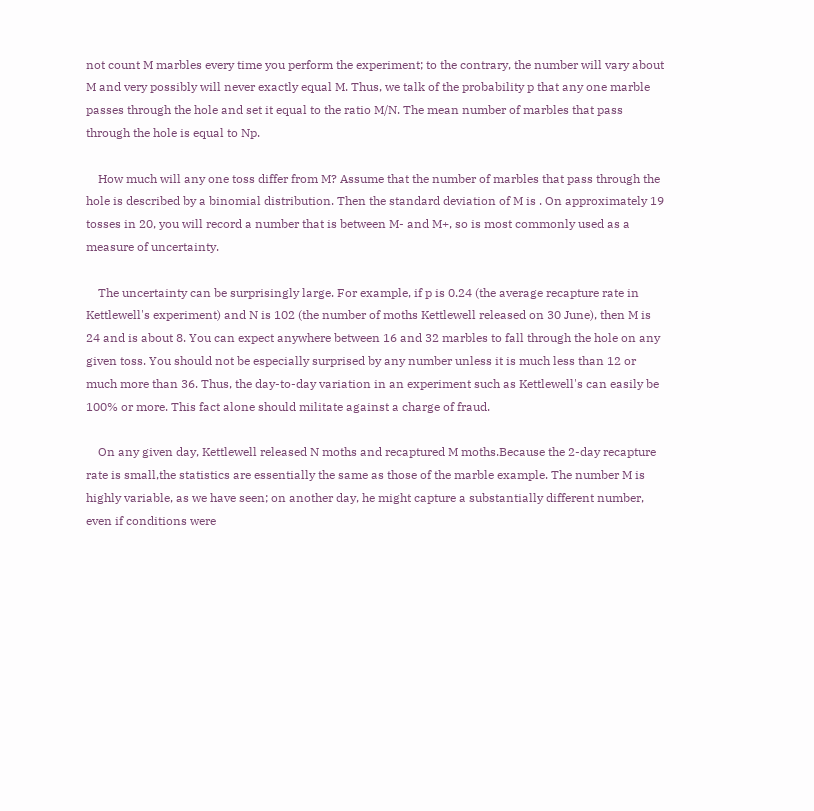not count M marbles every time you perform the experiment; to the contrary, the number will vary about M and very possibly will never exactly equal M. Thus, we talk of the probability p that any one marble passes through the hole and set it equal to the ratio M/N. The mean number of marbles that pass through the hole is equal to Np.

    How much will any one toss differ from M? Assume that the number of marbles that pass through the hole is described by a binomial distribution. Then the standard deviation of M is . On approximately 19 tosses in 20, you will record a number that is between M- and M+, so is most commonly used as a measure of uncertainty.

    The uncertainty can be surprisingly large. For example, if p is 0.24 (the average recapture rate in Kettlewell's experiment) and N is 102 (the number of moths Kettlewell released on 30 June), then M is 24 and is about 8. You can expect anywhere between 16 and 32 marbles to fall through the hole on any given toss. You should not be especially surprised by any number unless it is much less than 12 or much more than 36. Thus, the day-to-day variation in an experiment such as Kettlewell's can easily be 100% or more. This fact alone should militate against a charge of fraud.

    On any given day, Kettlewell released N moths and recaptured M moths.Because the 2-day recapture rate is small,the statistics are essentially the same as those of the marble example. The number M is highly variable, as we have seen; on another day, he might capture a substantially different number, even if conditions were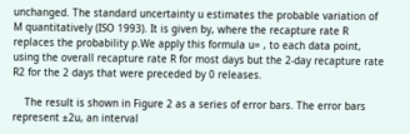unchanged. The standard uncertainty u estimates the probable variation of M quantitatively (ISO 1993). It is given by, where the recapture rate R replaces the probability p.We apply this formula u= , to each data point, using the overall recapture rate R for most days but the 2-day recapture rate R2 for the 2 days that were preceded by 0 releases.

    The result is shown in Figure 2 as a series of error bars. The error bars represent ±2u, an interval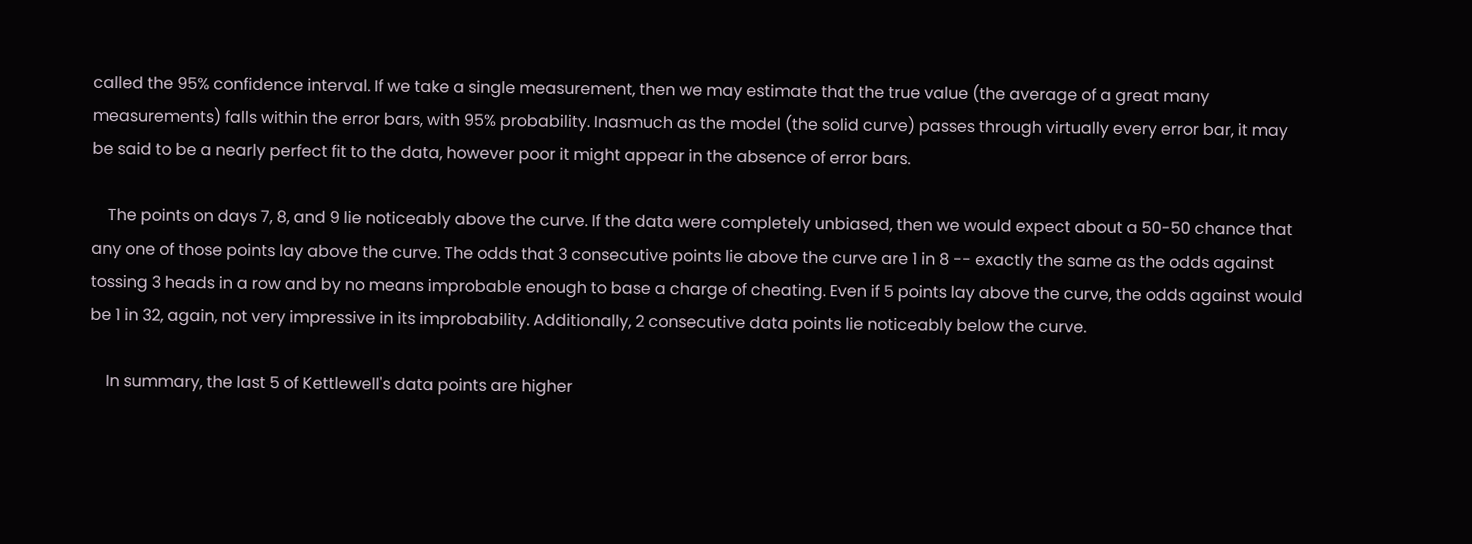called the 95% confidence interval. If we take a single measurement, then we may estimate that the true value (the average of a great many measurements) falls within the error bars, with 95% probability. Inasmuch as the model (the solid curve) passes through virtually every error bar, it may be said to be a nearly perfect fit to the data, however poor it might appear in the absence of error bars.

    The points on days 7, 8, and 9 lie noticeably above the curve. If the data were completely unbiased, then we would expect about a 50-50 chance that any one of those points lay above the curve. The odds that 3 consecutive points lie above the curve are 1 in 8 -- exactly the same as the odds against tossing 3 heads in a row and by no means improbable enough to base a charge of cheating. Even if 5 points lay above the curve, the odds against would be 1 in 32, again, not very impressive in its improbability. Additionally, 2 consecutive data points lie noticeably below the curve.

    In summary, the last 5 of Kettlewell's data points are higher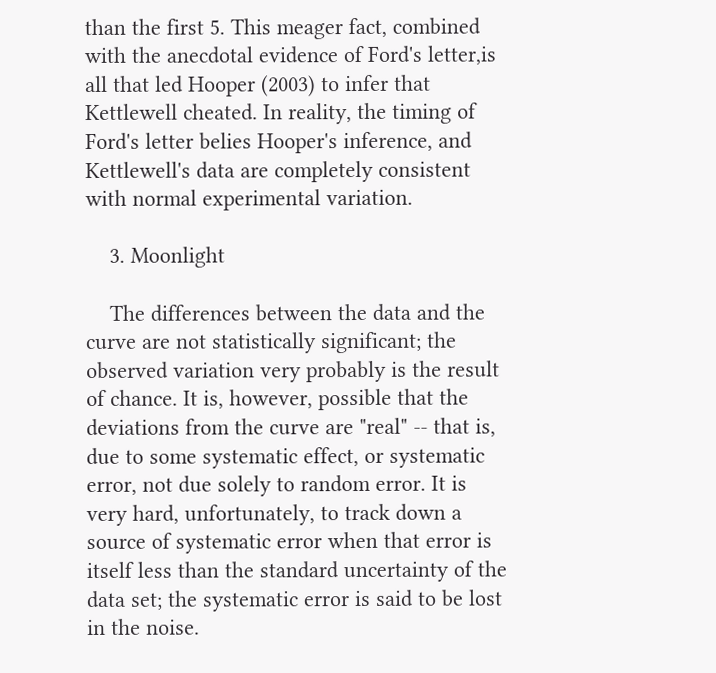than the first 5. This meager fact, combined with the anecdotal evidence of Ford's letter,is all that led Hooper (2003) to infer that Kettlewell cheated. In reality, the timing of Ford's letter belies Hooper's inference, and Kettlewell's data are completely consistent with normal experimental variation.

    3. Moonlight

    The differences between the data and the curve are not statistically significant; the observed variation very probably is the result of chance. It is, however, possible that the deviations from the curve are "real" -- that is, due to some systematic effect, or systematic error, not due solely to random error. It is very hard, unfortunately, to track down a source of systematic error when that error is itself less than the standard uncertainty of the data set; the systematic error is said to be lost in the noise.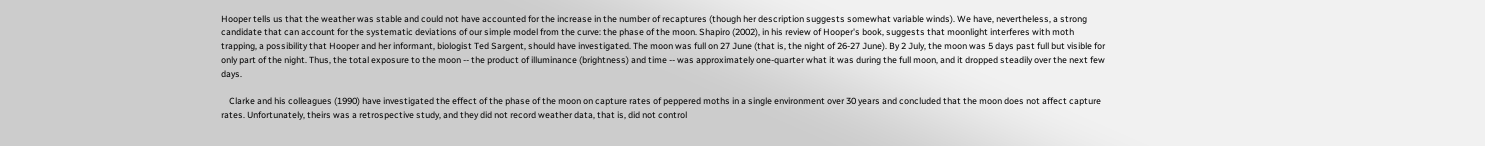Hooper tells us that the weather was stable and could not have accounted for the increase in the number of recaptures (though her description suggests somewhat variable winds). We have, nevertheless, a strong candidate that can account for the systematic deviations of our simple model from the curve: the phase of the moon. Shapiro (2002), in his review of Hooper's book, suggests that moonlight interferes with moth trapping, a possibility that Hooper and her informant, biologist Ted Sargent, should have investigated. The moon was full on 27 June (that is, the night of 26-27 June). By 2 July, the moon was 5 days past full but visible for only part of the night. Thus, the total exposure to the moon -- the product of illuminance (brightness) and time -- was approximately one-quarter what it was during the full moon, and it dropped steadily over the next few days.

    Clarke and his colleagues (1990) have investigated the effect of the phase of the moon on capture rates of peppered moths in a single environment over 30 years and concluded that the moon does not affect capture rates. Unfortunately, theirs was a retrospective study, and they did not record weather data, that is, did not control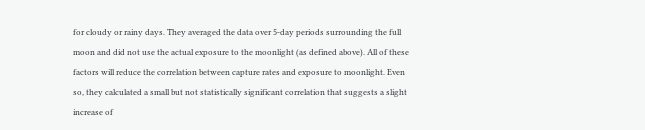for cloudy or rainy days. They averaged the data over 5-day periods surrounding the full moon and did not use the actual exposure to the moonlight (as defined above). All of these factors will reduce the correlation between capture rates and exposure to moonlight. Even so, they calculated a small but not statistically significant correlation that suggests a slight increase of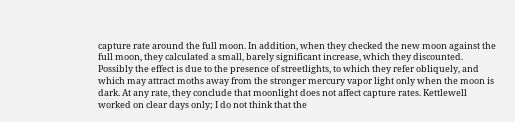capture rate around the full moon. In addition, when they checked the new moon against the full moon, they calculated a small, barely significant increase, which they discounted. Possibly the effect is due to the presence of streetlights, to which they refer obliquely, and which may attract moths away from the stronger mercury vapor light only when the moon is dark. At any rate, they conclude that moonlight does not affect capture rates. Kettlewell worked on clear days only; I do not think that the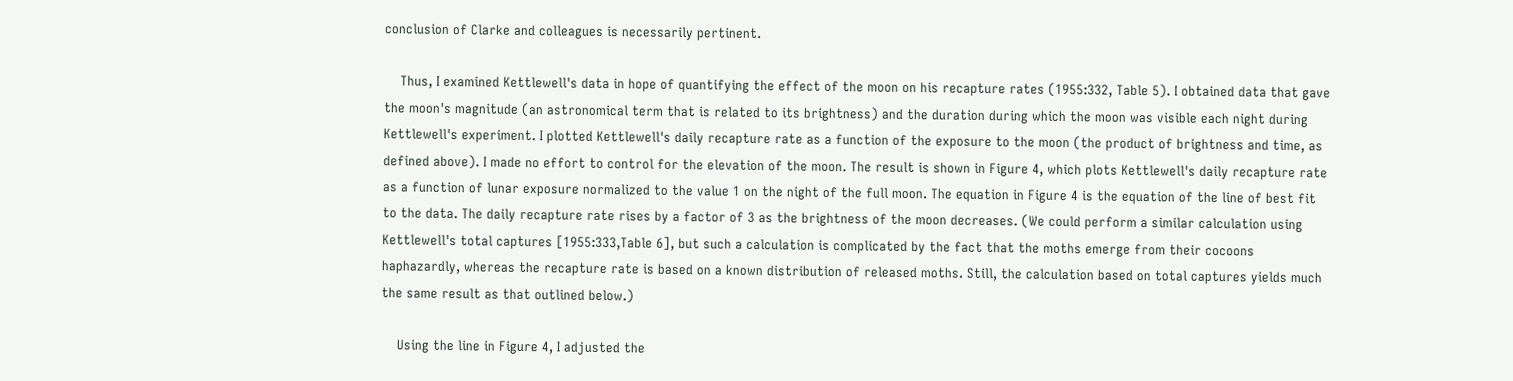conclusion of Clarke and colleagues is necessarily pertinent.

    Thus, I examined Kettlewell's data in hope of quantifying the effect of the moon on his recapture rates (1955:332, Table 5). I obtained data that gave the moon's magnitude (an astronomical term that is related to its brightness) and the duration during which the moon was visible each night during Kettlewell's experiment. I plotted Kettlewell's daily recapture rate as a function of the exposure to the moon (the product of brightness and time, as defined above). I made no effort to control for the elevation of the moon. The result is shown in Figure 4, which plots Kettlewell's daily recapture rate as a function of lunar exposure normalized to the value 1 on the night of the full moon. The equation in Figure 4 is the equation of the line of best fit to the data. The daily recapture rate rises by a factor of 3 as the brightness of the moon decreases. (We could perform a similar calculation using Kettlewell's total captures [1955:333,Table 6], but such a calculation is complicated by the fact that the moths emerge from their cocoons haphazardly, whereas the recapture rate is based on a known distribution of released moths. Still, the calculation based on total captures yields much the same result as that outlined below.)

    Using the line in Figure 4, I adjusted the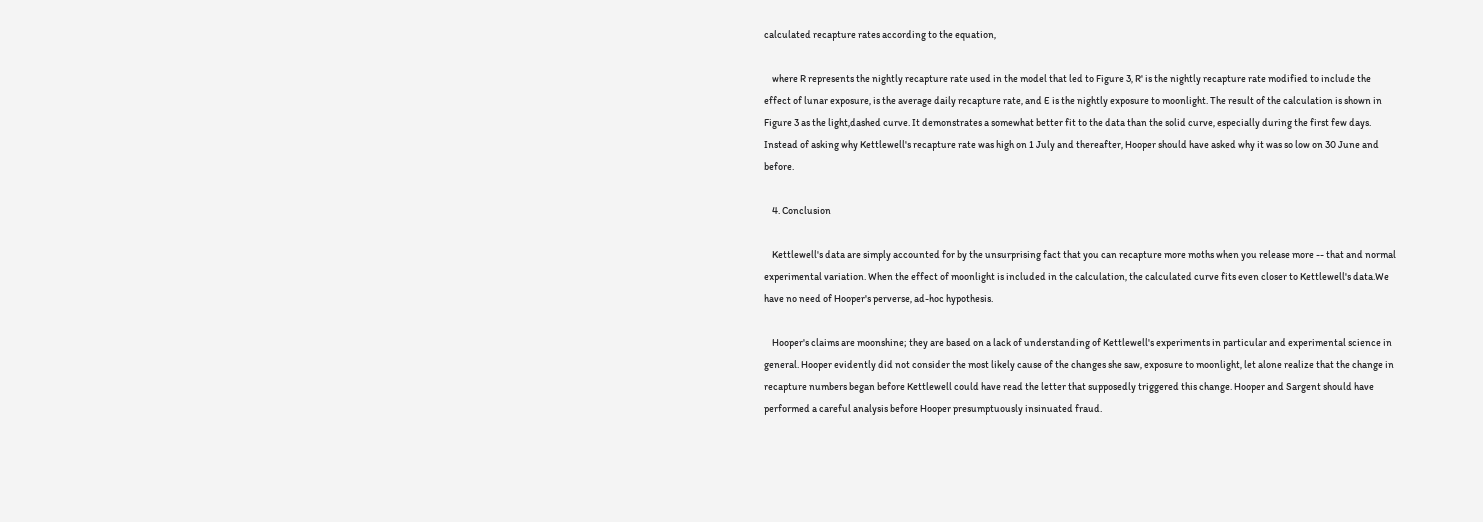calculated recapture rates according to the equation,

    where R represents the nightly recapture rate used in the model that led to Figure 3, R' is the nightly recapture rate modified to include the effect of lunar exposure, is the average daily recapture rate, and E is the nightly exposure to moonlight. The result of the calculation is shown in Figure 3 as the light,dashed curve. It demonstrates a somewhat better fit to the data than the solid curve, especially during the first few days. Instead of asking why Kettlewell's recapture rate was high on 1 July and thereafter, Hooper should have asked why it was so low on 30 June and before.

    4. Conclusion

    Kettlewell's data are simply accounted for by the unsurprising fact that you can recapture more moths when you release more -- that and normal experimental variation. When the effect of moonlight is included in the calculation, the calculated curve fits even closer to Kettlewell's data.We have no need of Hooper's perverse, ad-hoc hypothesis.

    Hooper's claims are moonshine; they are based on a lack of understanding of Kettlewell's experiments in particular and experimental science in general. Hooper evidently did not consider the most likely cause of the changes she saw, exposure to moonlight, let alone realize that the change in recapture numbers began before Kettlewell could have read the letter that supposedly triggered this change. Hooper and Sargent should have performed a careful analysis before Hooper presumptuously insinuated fraud.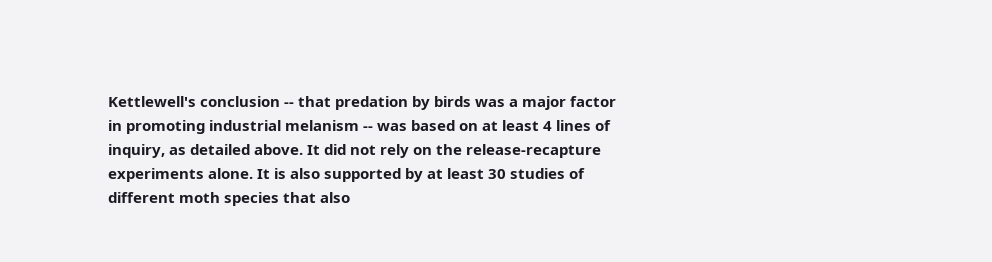Kettlewell's conclusion -- that predation by birds was a major factor in promoting industrial melanism -- was based on at least 4 lines of inquiry, as detailed above. It did not rely on the release-recapture experiments alone. It is also supported by at least 30 studies of different moth species that also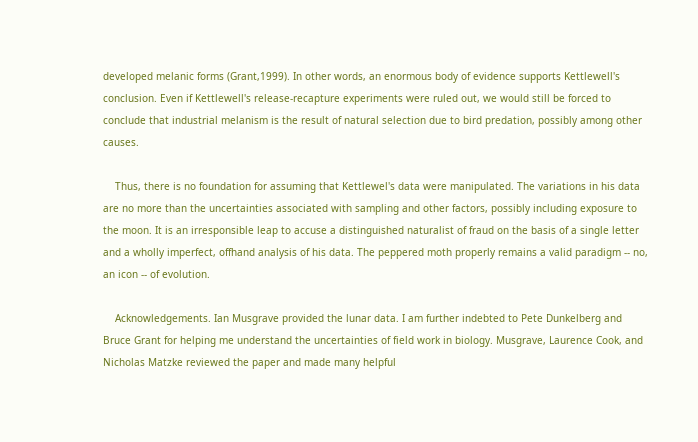developed melanic forms (Grant,1999). In other words, an enormous body of evidence supports Kettlewell's conclusion. Even if Kettlewell's release-recapture experiments were ruled out, we would still be forced to conclude that industrial melanism is the result of natural selection due to bird predation, possibly among other causes.

    Thus, there is no foundation for assuming that Kettlewel's data were manipulated. The variations in his data are no more than the uncertainties associated with sampling and other factors, possibly including exposure to the moon. It is an irresponsible leap to accuse a distinguished naturalist of fraud on the basis of a single letter and a wholly imperfect, offhand analysis of his data. The peppered moth properly remains a valid paradigm -- no, an icon -- of evolution.

    Acknowledgements. Ian Musgrave provided the lunar data. I am further indebted to Pete Dunkelberg and Bruce Grant for helping me understand the uncertainties of field work in biology. Musgrave, Laurence Cook, and Nicholas Matzke reviewed the paper and made many helpful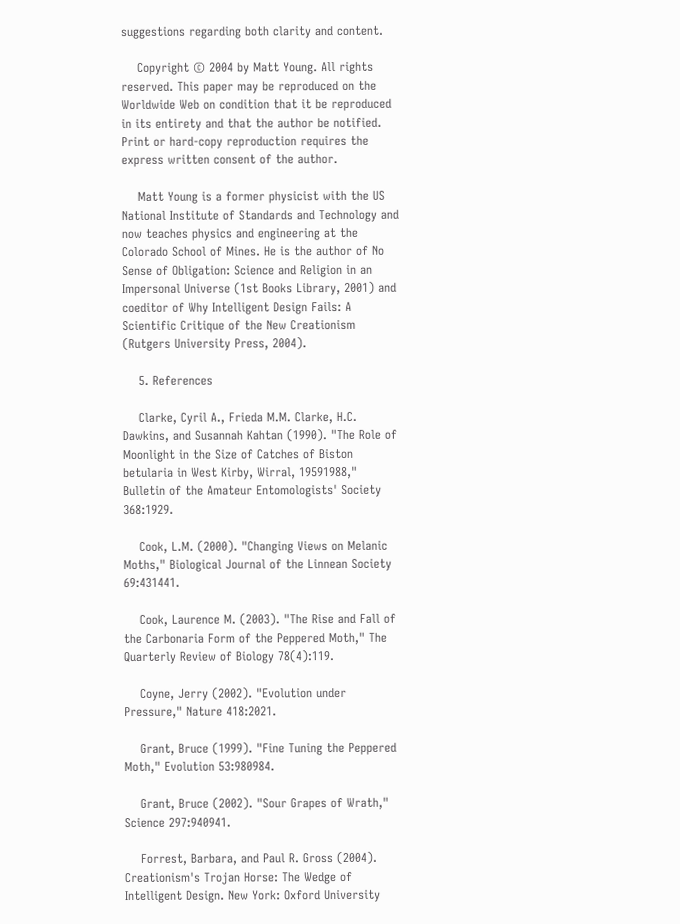suggestions regarding both clarity and content.

    Copyright © 2004 by Matt Young. All rights reserved. This paper may be reproduced on the Worldwide Web on condition that it be reproduced in its entirety and that the author be notified. Print or hard-copy reproduction requires the express written consent of the author.

    Matt Young is a former physicist with the US National Institute of Standards and Technology and now teaches physics and engineering at the Colorado School of Mines. He is the author of No Sense of Obligation: Science and Religion in an Impersonal Universe (1st Books Library, 2001) and coeditor of Why Intelligent Design Fails: A Scientific Critique of the New Creationism (Rutgers University Press, 2004).

    5. References

    Clarke, Cyril A., Frieda M.M. Clarke, H.C. Dawkins, and Susannah Kahtan (1990). "The Role of Moonlight in the Size of Catches of Biston betularia in West Kirby, Wirral, 19591988," Bulletin of the Amateur Entomologists' Society 368:1929.

    Cook, L.M. (2000). "Changing Views on Melanic Moths," Biological Journal of the Linnean Society 69:431441.

    Cook, Laurence M. (2003). "The Rise and Fall of the Carbonaria Form of the Peppered Moth," The Quarterly Review of Biology 78(4):119.

    Coyne, Jerry (2002). "Evolution under Pressure," Nature 418:2021.

    Grant, Bruce (1999). "Fine Tuning the Peppered Moth," Evolution 53:980984.

    Grant, Bruce (2002). "Sour Grapes of Wrath," Science 297:940941.

    Forrest, Barbara, and Paul R. Gross (2004). Creationism's Trojan Horse: The Wedge of Intelligent Design. New York: Oxford University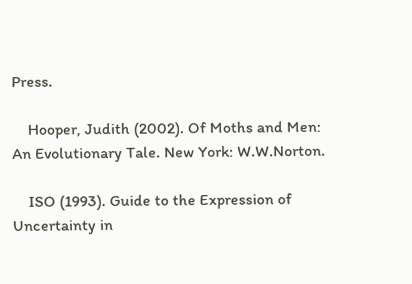Press.

    Hooper, Judith (2002). Of Moths and Men: An Evolutionary Tale. New York: W.W.Norton.

    ISO (1993). Guide to the Expression of Uncertainty in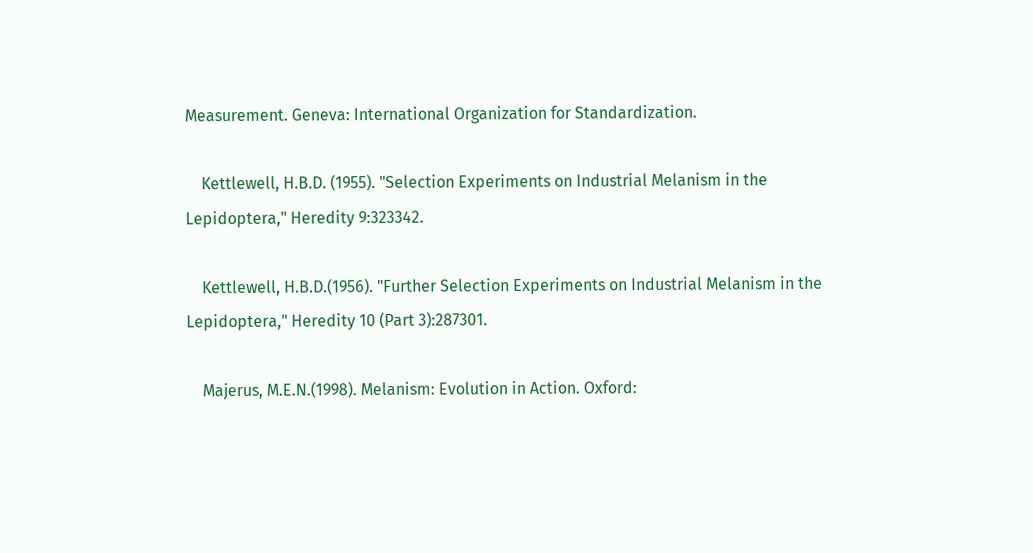Measurement. Geneva: International Organization for Standardization.

    Kettlewell, H.B.D. (1955). "Selection Experiments on Industrial Melanism in the Lepidoptera," Heredity 9:323342.

    Kettlewell, H.B.D.(1956). "Further Selection Experiments on Industrial Melanism in the Lepidoptera," Heredity 10 (Part 3):287301.

    Majerus, M.E.N.(1998). Melanism: Evolution in Action. Oxford: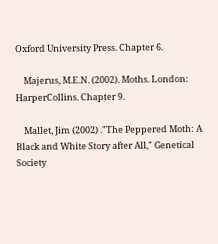Oxford University Press. Chapter 6.

    Majerus, M.E.N. (2002). Moths. London: HarperCollins. Chapter 9.

    Mallet, Jim (2002) ."The Peppered Moth: A Black and White Story after All," Genetical Society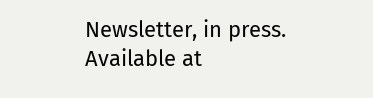Newsletter, in press. Available at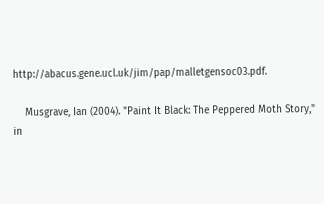http://abacus.gene.ucl.uk/jim/pap/malletgensoc03.pdf.

    Musgrave, Ian (2004). "Paint It Black: The Peppered Moth Story," in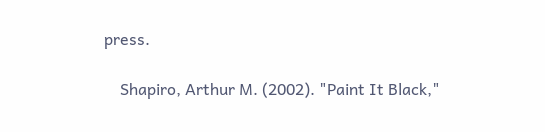press.

    Shapiro, Arthur M. (2002). "Paint It Black,"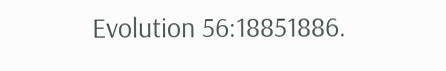Evolution 56:18851886.